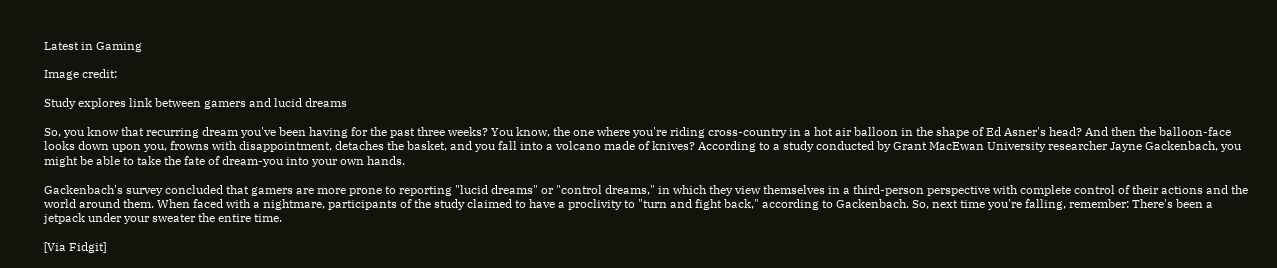Latest in Gaming

Image credit:

Study explores link between gamers and lucid dreams

So, you know that recurring dream you've been having for the past three weeks? You know, the one where you're riding cross-country in a hot air balloon in the shape of Ed Asner's head? And then the balloon-face looks down upon you, frowns with disappointment, detaches the basket, and you fall into a volcano made of knives? According to a study conducted by Grant MacEwan University researcher Jayne Gackenbach, you might be able to take the fate of dream-you into your own hands.

Gackenbach's survey concluded that gamers are more prone to reporting "lucid dreams" or "control dreams," in which they view themselves in a third-person perspective with complete control of their actions and the world around them. When faced with a nightmare, participants of the study claimed to have a proclivity to "turn and fight back," according to Gackenbach. So, next time you're falling, remember: There's been a jetpack under your sweater the entire time.

[Via Fidgit]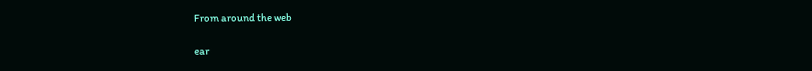From around the web

ear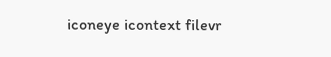iconeye icontext filevr